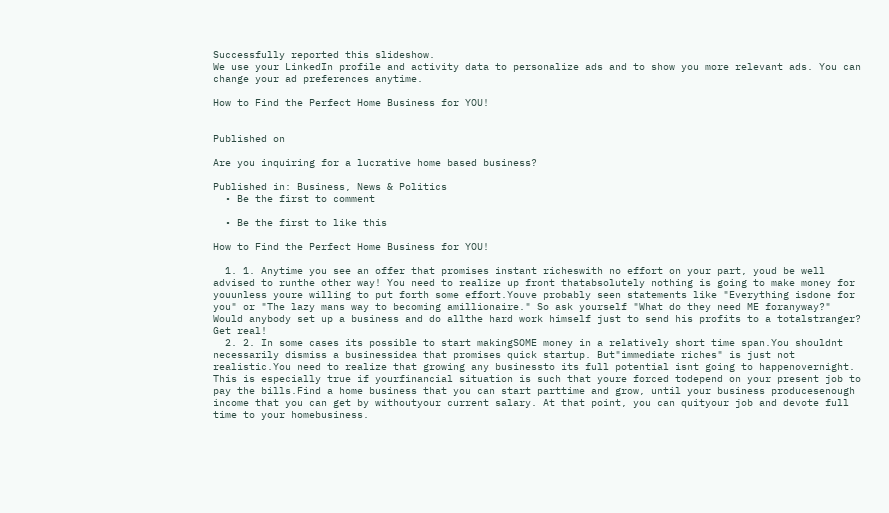Successfully reported this slideshow.
We use your LinkedIn profile and activity data to personalize ads and to show you more relevant ads. You can change your ad preferences anytime.

How to Find the Perfect Home Business for YOU!


Published on

Are you inquiring for a lucrative home based business?

Published in: Business, News & Politics
  • Be the first to comment

  • Be the first to like this

How to Find the Perfect Home Business for YOU!

  1. 1. Anytime you see an offer that promises instant richeswith no effort on your part, youd be well advised to runthe other way! You need to realize up front thatabsolutely nothing is going to make money for youunless youre willing to put forth some effort.Youve probably seen statements like "Everything isdone for you" or "The lazy mans way to becoming amillionaire." So ask yourself "What do they need ME foranyway?" Would anybody set up a business and do allthe hard work himself just to send his profits to a totalstranger? Get real!
  2. 2. In some cases its possible to start makingSOME money in a relatively short time span.You shouldnt necessarily dismiss a businessidea that promises quick startup. But"immediate riches" is just not realistic.You need to realize that growing any businessto its full potential isnt going to happenovernight. This is especially true if yourfinancial situation is such that youre forced todepend on your present job to pay the bills.Find a home business that you can start parttime and grow, until your business producesenough income that you can get by withoutyour current salary. At that point, you can quityour job and devote full time to your homebusiness.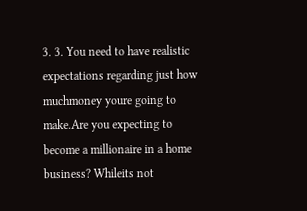3. 3. You need to have realistic expectations regarding just how muchmoney youre going to make.Are you expecting to become a millionaire in a home business? Whileits not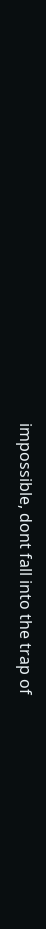impossible, dont fall into the trap of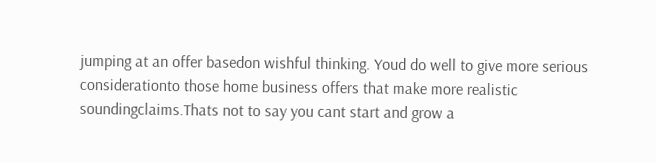jumping at an offer basedon wishful thinking. Youd do well to give more serious considerationto those home business offers that make more realistic soundingclaims.Thats not to say you cant start and grow a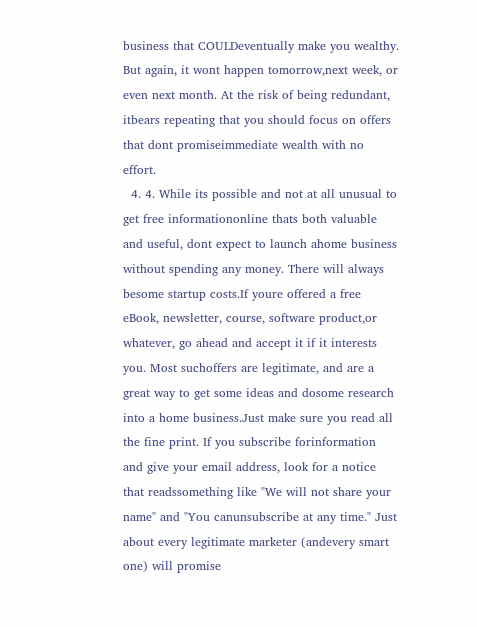business that COULDeventually make you wealthy. But again, it wont happen tomorrow,next week, or even next month. At the risk of being redundant, itbears repeating that you should focus on offers that dont promiseimmediate wealth with no effort.
  4. 4. While its possible and not at all unusual to get free informationonline thats both valuable and useful, dont expect to launch ahome business without spending any money. There will always besome startup costs.If youre offered a free eBook, newsletter, course, software product,or whatever, go ahead and accept it if it interests you. Most suchoffers are legitimate, and are a great way to get some ideas and dosome research into a home business.Just make sure you read all the fine print. If you subscribe forinformation and give your email address, look for a notice that readssomething like "We will not share your name" and "You canunsubscribe at any time." Just about every legitimate marketer (andevery smart one) will promise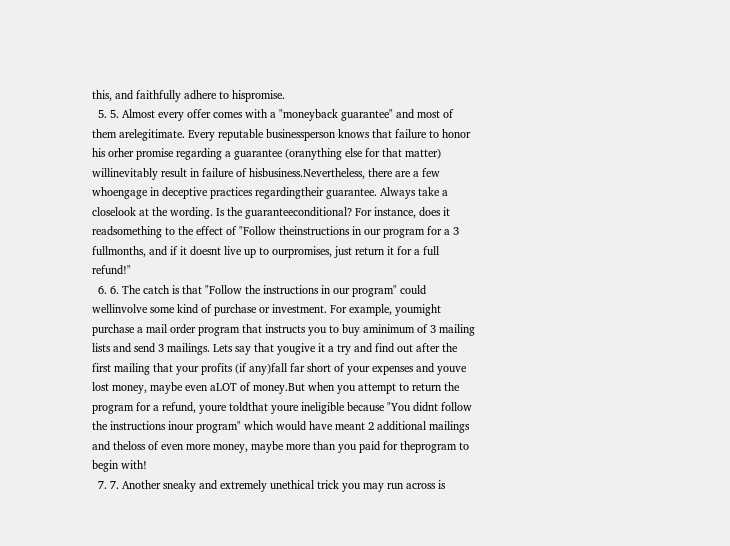this, and faithfully adhere to hispromise.
  5. 5. Almost every offer comes with a "moneyback guarantee" and most of them arelegitimate. Every reputable businessperson knows that failure to honor his orher promise regarding a guarantee (oranything else for that matter) willinevitably result in failure of hisbusiness.Nevertheless, there are a few whoengage in deceptive practices regardingtheir guarantee. Always take a closelook at the wording. Is the guaranteeconditional? For instance, does it readsomething to the effect of "Follow theinstructions in our program for a 3 fullmonths, and if it doesnt live up to ourpromises, just return it for a full refund!"
  6. 6. The catch is that "Follow the instructions in our program" could wellinvolve some kind of purchase or investment. For example, youmight purchase a mail order program that instructs you to buy aminimum of 3 mailing lists and send 3 mailings. Lets say that yougive it a try and find out after the first mailing that your profits (if any)fall far short of your expenses and youve lost money, maybe even aLOT of money.But when you attempt to return the program for a refund, youre toldthat youre ineligible because "You didnt follow the instructions inour program" which would have meant 2 additional mailings and theloss of even more money, maybe more than you paid for theprogram to begin with!
  7. 7. Another sneaky and extremely unethical trick you may run across is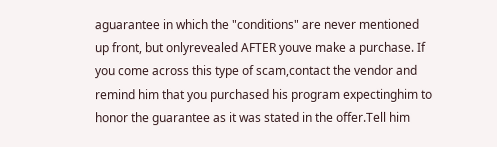aguarantee in which the "conditions" are never mentioned up front, but onlyrevealed AFTER youve make a purchase. If you come across this type of scam,contact the vendor and remind him that you purchased his program expectinghim to honor the guarantee as it was stated in the offer.Tell him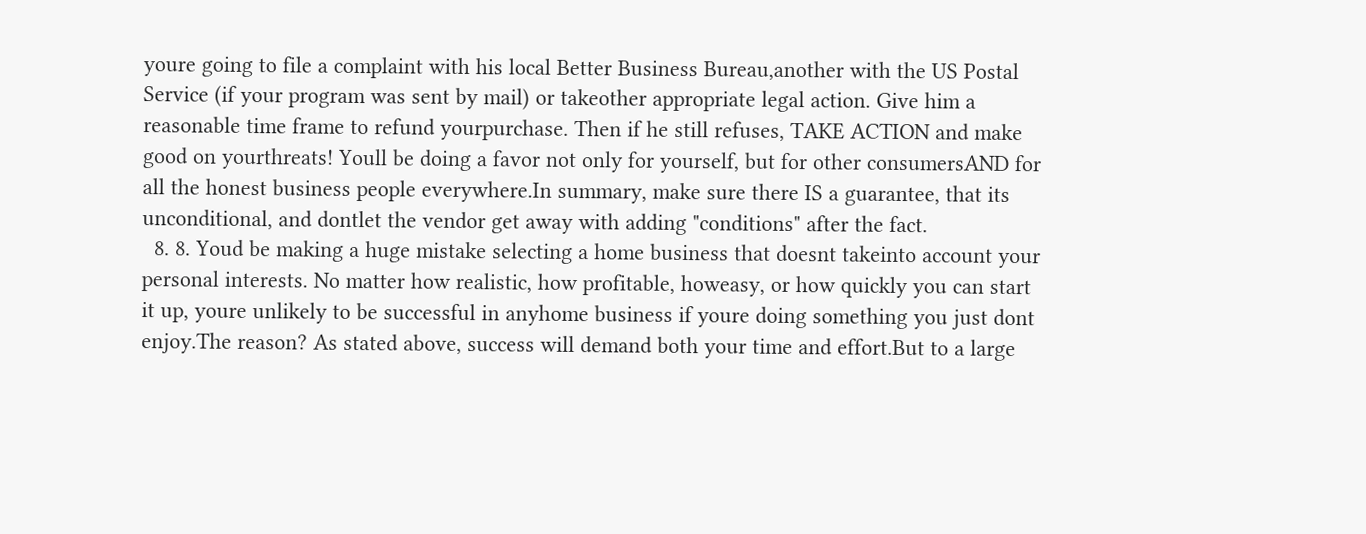youre going to file a complaint with his local Better Business Bureau,another with the US Postal Service (if your program was sent by mail) or takeother appropriate legal action. Give him a reasonable time frame to refund yourpurchase. Then if he still refuses, TAKE ACTION and make good on yourthreats! Youll be doing a favor not only for yourself, but for other consumersAND for all the honest business people everywhere.In summary, make sure there IS a guarantee, that its unconditional, and dontlet the vendor get away with adding "conditions" after the fact.
  8. 8. Youd be making a huge mistake selecting a home business that doesnt takeinto account your personal interests. No matter how realistic, how profitable, howeasy, or how quickly you can start it up, youre unlikely to be successful in anyhome business if youre doing something you just dont enjoy.The reason? As stated above, success will demand both your time and effort.But to a large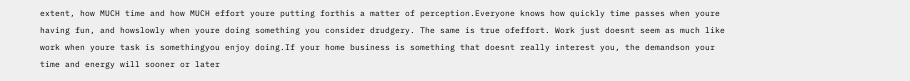extent, how MUCH time and how MUCH effort youre putting forthis a matter of perception.Everyone knows how quickly time passes when youre having fun, and howslowly when youre doing something you consider drudgery. The same is true ofeffort. Work just doesnt seem as much like work when youre task is somethingyou enjoy doing.If your home business is something that doesnt really interest you, the demandson your time and energy will sooner or later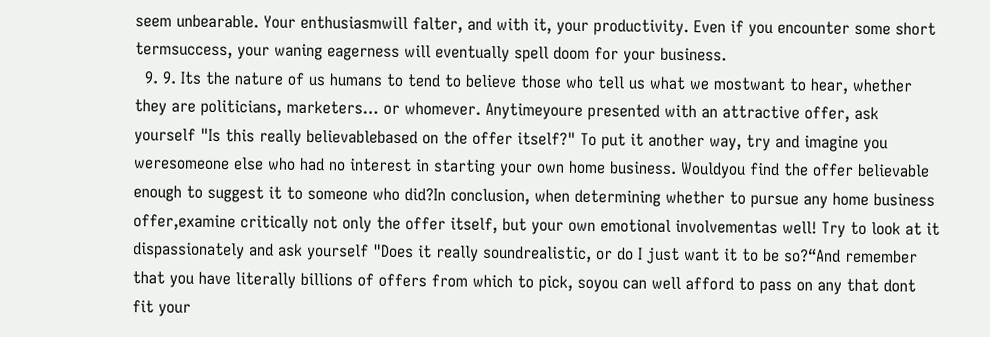seem unbearable. Your enthusiasmwill falter, and with it, your productivity. Even if you encounter some short termsuccess, your waning eagerness will eventually spell doom for your business.
  9. 9. Its the nature of us humans to tend to believe those who tell us what we mostwant to hear, whether they are politicians, marketers… or whomever. Anytimeyoure presented with an attractive offer, ask yourself "Is this really believablebased on the offer itself?" To put it another way, try and imagine you weresomeone else who had no interest in starting your own home business. Wouldyou find the offer believable enough to suggest it to someone who did?In conclusion, when determining whether to pursue any home business offer,examine critically not only the offer itself, but your own emotional involvementas well! Try to look at it dispassionately and ask yourself "Does it really soundrealistic, or do I just want it to be so?“And remember that you have literally billions of offers from which to pick, soyou can well afford to pass on any that dont fit your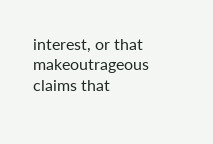interest, or that makeoutrageous claims that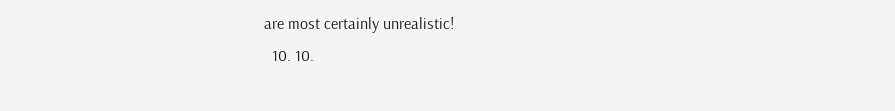are most certainly unrealistic!
  10. 10.